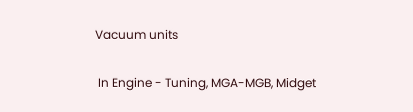Vacuum units

 In Engine - Tuning, MGA-MGB, Midget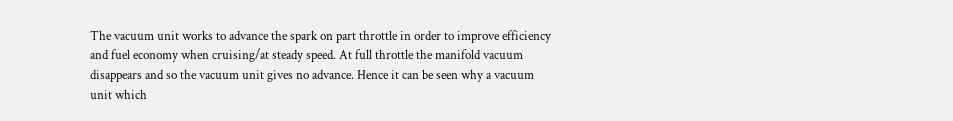The vacuum unit works to advance the spark on part throttle in order to improve efficiency and fuel economy when cruising/at steady speed. At full throttle the manifold vacuum disappears and so the vacuum unit gives no advance. Hence it can be seen why a vacuum unit which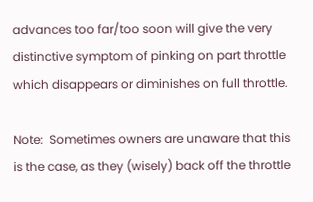advances too far/too soon will give the very distinctive symptom of pinking on part throttle which disappears or diminishes on full throttle.

Note:  Sometimes owners are unaware that this is the case, as they (wisely) back off the throttle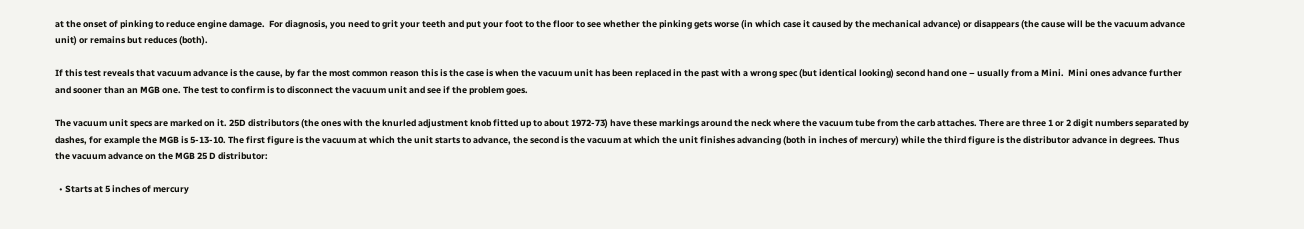at the onset of pinking to reduce engine damage.  For diagnosis, you need to grit your teeth and put your foot to the floor to see whether the pinking gets worse (in which case it caused by the mechanical advance) or disappears (the cause will be the vacuum advance unit) or remains but reduces (both).

If this test reveals that vacuum advance is the cause, by far the most common reason this is the case is when the vacuum unit has been replaced in the past with a wrong spec (but identical looking) second hand one – usually from a Mini.  Mini ones advance further and sooner than an MGB one. The test to confirm is to disconnect the vacuum unit and see if the problem goes.

The vacuum unit specs are marked on it. 25D distributors (the ones with the knurled adjustment knob fitted up to about 1972-73) have these markings around the neck where the vacuum tube from the carb attaches. There are three 1 or 2 digit numbers separated by dashes, for example the MGB is 5-13-10. The first figure is the vacuum at which the unit starts to advance, the second is the vacuum at which the unit finishes advancing (both in inches of mercury) while the third figure is the distributor advance in degrees. Thus the vacuum advance on the MGB 25 D distributor:

  • Starts at 5 inches of mercury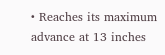• Reaches its maximum advance at 13 inches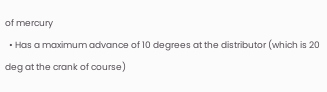of mercury
  • Has a maximum advance of 10 degrees at the distributor (which is 20 deg at the crank of course)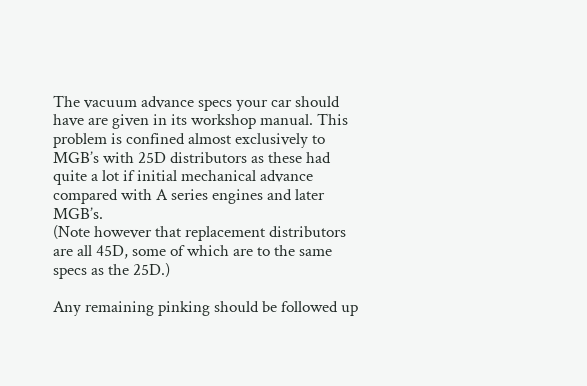The vacuum advance specs your car should have are given in its workshop manual. This problem is confined almost exclusively to MGB’s with 25D distributors as these had quite a lot if initial mechanical advance compared with A series engines and later MGB’s.
(Note however that replacement distributors are all 45D, some of which are to the same specs as the 25D.)

Any remaining pinking should be followed up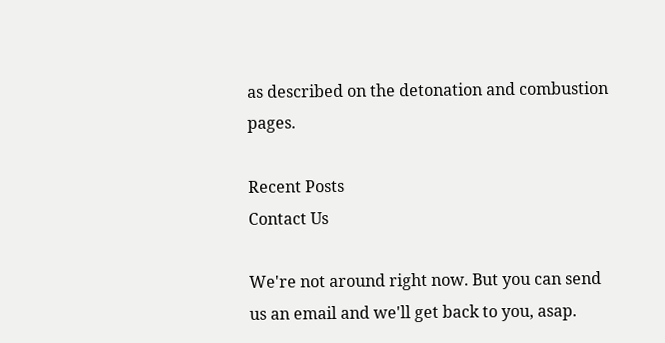as described on the detonation and combustion pages.

Recent Posts
Contact Us

We're not around right now. But you can send us an email and we'll get back to you, asap.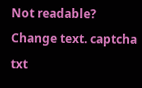Not readable? Change text. captcha txt